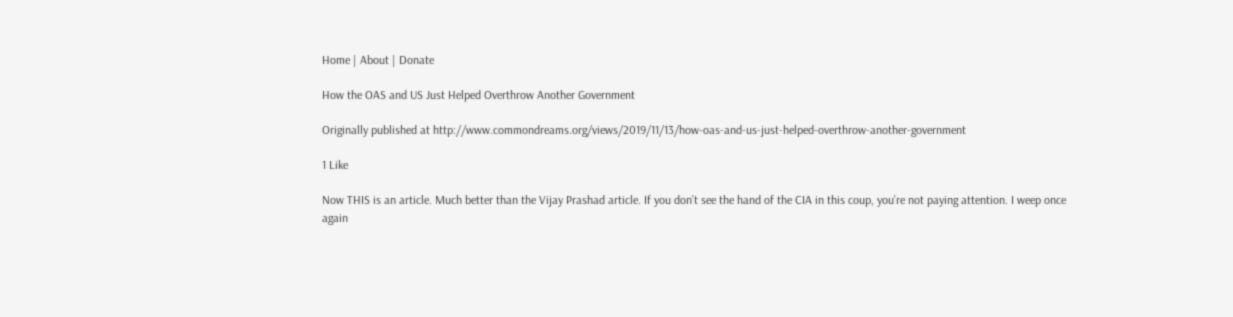Home | About | Donate

How the OAS and US Just Helped Overthrow Another Government

Originally published at http://www.commondreams.org/views/2019/11/13/how-oas-and-us-just-helped-overthrow-another-government

1 Like

Now THIS is an article. Much better than the Vijay Prashad article. If you don’t see the hand of the CIA in this coup, you’re not paying attention. I weep once again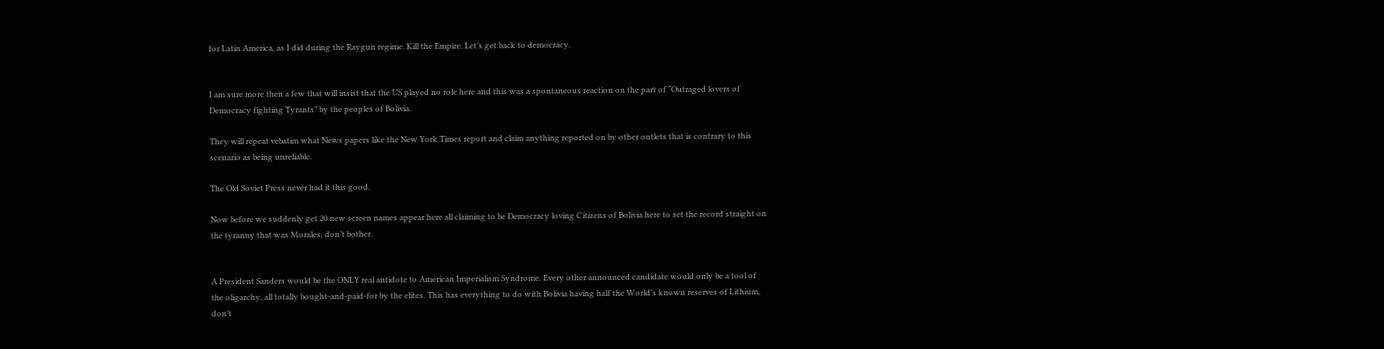for Latin America, as I did during the Raygun regime. Kill the Empire. Let’s get back to democracy.


I am sure more then a few that will insist that the US played no role here and this was a spontaneous reaction on the part of “Outraged lovers of Democracy fighting Tyrants” by the peoples of Bolivia.

They will repeat vebatim what News papers like the New York Times report and claim anything reported on by other outlets that is contrary to this scenario as being unreliable.

The Old Soviet Press never had it this good.

Now before we suddenly get 20 new screen names appear here all claiming to be Democracy loving Citizens of Bolivia here to set the record straight on the tyranny that was Morales, don’t bother.


A President Sanders would be the ONLY real antidote to American Imperialism Syndrome. Every other announced candidate would only be a tool of the oligarchy, all totally bought-and-paid-for by the elites. This has everything to do with Bolivia having half the World’s known reserves of Lithium, don’t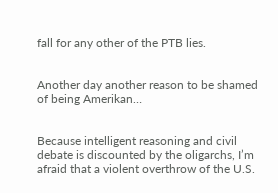fall for any other of the PTB lies.


Another day another reason to be shamed of being Amerikan…


Because intelligent reasoning and civil debate is discounted by the oligarchs, I’m afraid that a violent overthrow of the U.S.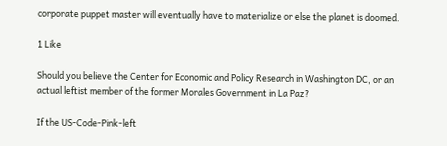corporate puppet master will eventually have to materialize or else the planet is doomed.

1 Like

Should you believe the Center for Economic and Policy Research in Washington DC, or an actual leftist member of the former Morales Government in La Paz?

If the US-Code-Pink-left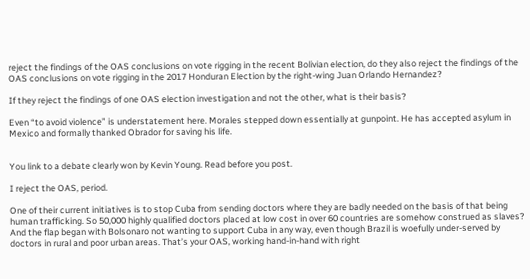reject the findings of the OAS conclusions on vote rigging in the recent Bolivian election, do they also reject the findings of the OAS conclusions on vote rigging in the 2017 Honduran Election by the right-wing Juan Orlando Hernandez?

If they reject the findings of one OAS election investigation and not the other, what is their basis?

Even “to avoid violence” is understatement here. Morales stepped down essentially at gunpoint. He has accepted asylum in Mexico and formally thanked Obrador for saving his life.


You link to a debate clearly won by Kevin Young. Read before you post.

I reject the OAS, period.

One of their current initiatives is to stop Cuba from sending doctors where they are badly needed on the basis of that being human trafficking. So 50,000 highly qualified doctors placed at low cost in over 60 countries are somehow construed as slaves? And the flap began with Bolsonaro not wanting to support Cuba in any way, even though Brazil is woefully under-served by doctors in rural and poor urban areas. That’s your OAS, working hand-in-hand with right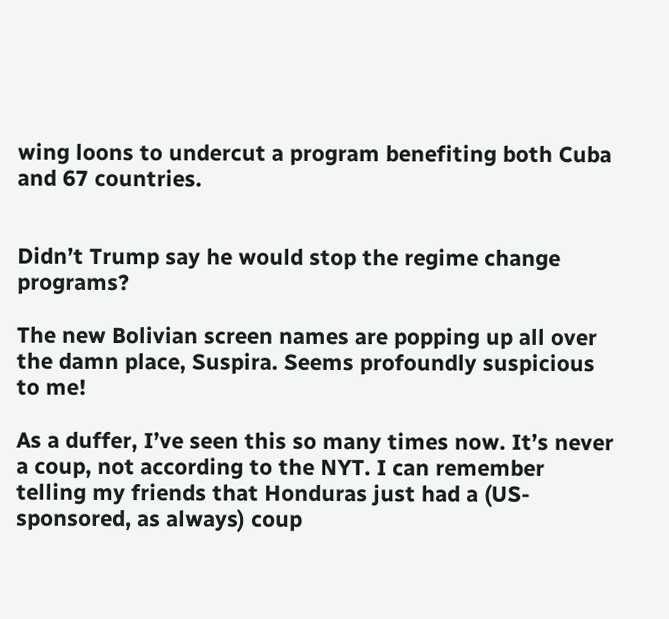wing loons to undercut a program benefiting both Cuba and 67 countries.


Didn’t Trump say he would stop the regime change programs?

The new Bolivian screen names are popping up all over the damn place, Suspira. Seems profoundly suspicious to me!

As a duffer, I’ve seen this so many times now. It’s never a coup, not according to the NYT. I can remember telling my friends that Honduras just had a (US-sponsored, as always) coup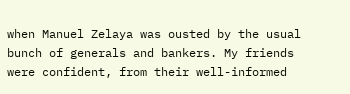when Manuel Zelaya was ousted by the usual bunch of generals and bankers. My friends were confident, from their well-informed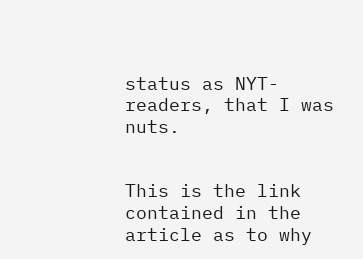status as NYT-readers, that I was nuts.


This is the link contained in the article as to why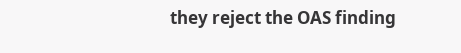they reject the OAS finding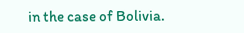in the case of Bolivia.